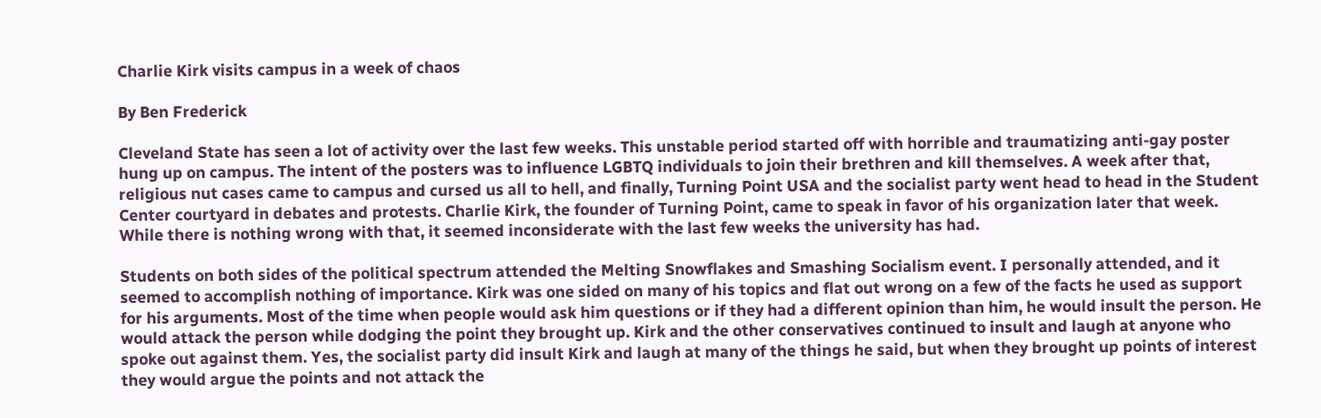Charlie Kirk visits campus in a week of chaos

By Ben Frederick

Cleveland State has seen a lot of activity over the last few weeks. This unstable period started off with horrible and traumatizing anti-gay poster hung up on campus. The intent of the posters was to influence LGBTQ individuals to join their brethren and kill themselves. A week after that, religious nut cases came to campus and cursed us all to hell, and finally, Turning Point USA and the socialist party went head to head in the Student Center courtyard in debates and protests. Charlie Kirk, the founder of Turning Point, came to speak in favor of his organization later that week. While there is nothing wrong with that, it seemed inconsiderate with the last few weeks the university has had.

Students on both sides of the political spectrum attended the Melting Snowflakes and Smashing Socialism event. I personally attended, and it seemed to accomplish nothing of importance. Kirk was one sided on many of his topics and flat out wrong on a few of the facts he used as support for his arguments. Most of the time when people would ask him questions or if they had a different opinion than him, he would insult the person. He would attack the person while dodging the point they brought up. Kirk and the other conservatives continued to insult and laugh at anyone who spoke out against them. Yes, the socialist party did insult Kirk and laugh at many of the things he said, but when they brought up points of interest they would argue the points and not attack the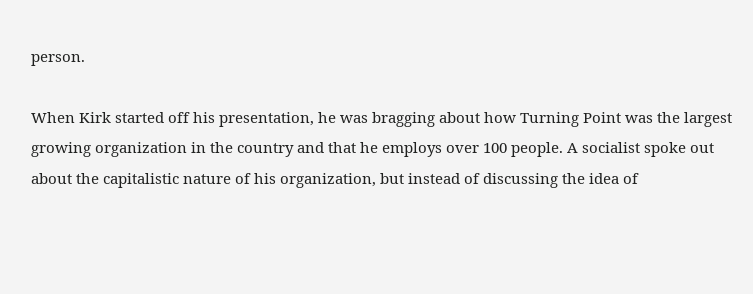person.

When Kirk started off his presentation, he was bragging about how Turning Point was the largest growing organization in the country and that he employs over 100 people. A socialist spoke out about the capitalistic nature of his organization, but instead of discussing the idea of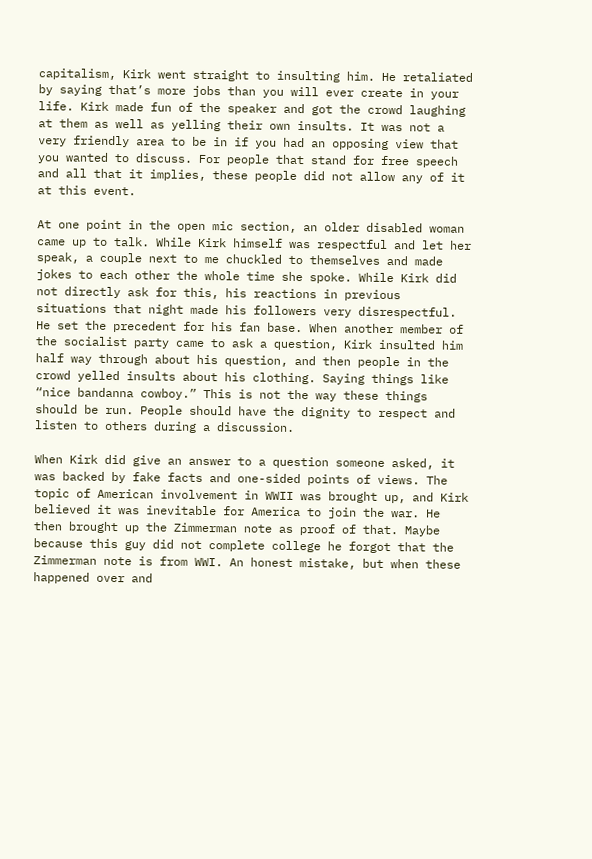capitalism, Kirk went straight to insulting him. He retaliated by saying that’s more jobs than you will ever create in your life. Kirk made fun of the speaker and got the crowd laughing at them as well as yelling their own insults. It was not a very friendly area to be in if you had an opposing view that you wanted to discuss. For people that stand for free speech and all that it implies, these people did not allow any of it at this event.

At one point in the open mic section, an older disabled woman came up to talk. While Kirk himself was respectful and let her speak, a couple next to me chuckled to themselves and made jokes to each other the whole time she spoke. While Kirk did not directly ask for this, his reactions in previous situations that night made his followers very disrespectful. He set the precedent for his fan base. When another member of the socialist party came to ask a question, Kirk insulted him half way through about his question, and then people in the crowd yelled insults about his clothing. Saying things like “nice bandanna cowboy.” This is not the way these things should be run. People should have the dignity to respect and listen to others during a discussion.

When Kirk did give an answer to a question someone asked, it was backed by fake facts and one-sided points of views. The topic of American involvement in WWII was brought up, and Kirk believed it was inevitable for America to join the war. He then brought up the Zimmerman note as proof of that. Maybe because this guy did not complete college he forgot that the Zimmerman note is from WWI. An honest mistake, but when these happened over and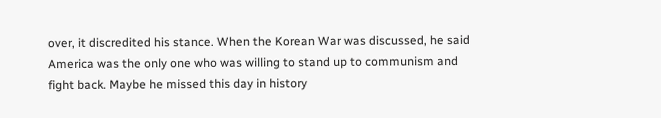over, it discredited his stance. When the Korean War was discussed, he said America was the only one who was willing to stand up to communism and fight back. Maybe he missed this day in history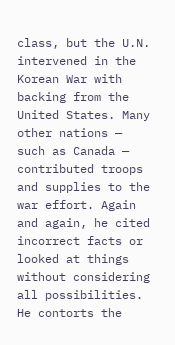class, but the U.N. intervened in the Korean War with backing from the United States. Many other nations — such as Canada — contributed troops and supplies to the war effort. Again and again, he cited incorrect facts or looked at things without considering all possibilities. He contorts the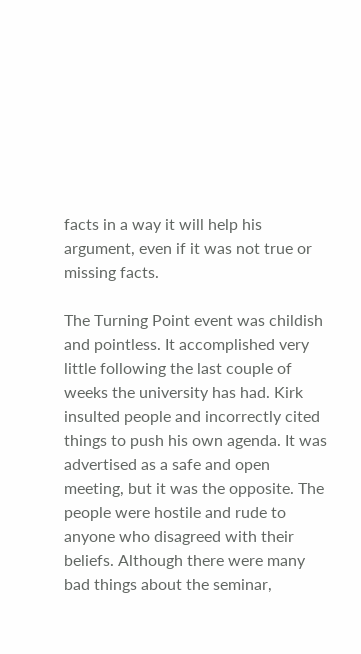facts in a way it will help his argument, even if it was not true or missing facts.

The Turning Point event was childish and pointless. It accomplished very little following the last couple of weeks the university has had. Kirk insulted people and incorrectly cited things to push his own agenda. It was advertised as a safe and open meeting, but it was the opposite. The people were hostile and rude to anyone who disagreed with their beliefs. Although there were many bad things about the seminar,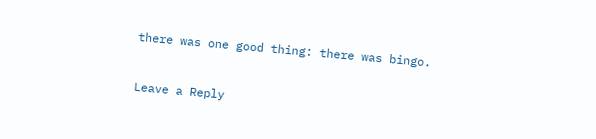there was one good thing: there was bingo.


Leave a Reply